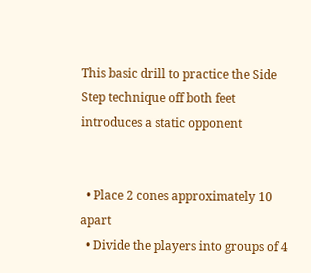This basic drill to practice the Side Step technique off both feet introduces a static opponent


  • Place 2 cones approximately 10 apart
  • Divide the players into groups of 4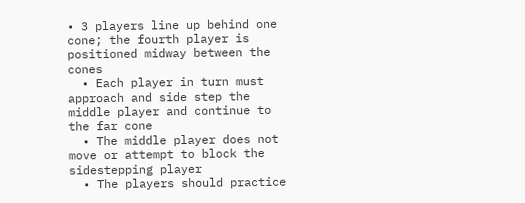• 3 players line up behind one cone; the fourth player is positioned midway between the cones
  • Each player in turn must approach and side step the middle player and continue to the far cone
  • The middle player does not move or attempt to block the sidestepping player
  • The players should practice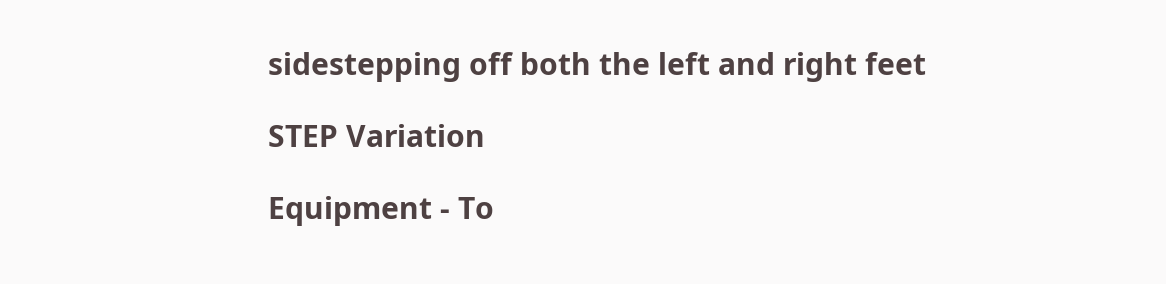sidestepping off both the left and right feet

STEP Variation

Equipment - To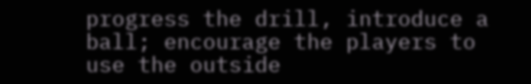progress the drill, introduce a ball; encourage the players to use the outside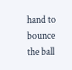hand to bounce the ball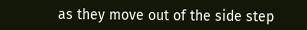as they move out of the side step